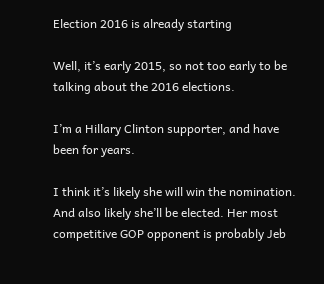Election 2016 is already starting

Well, it’s early 2015, so not too early to be talking about the 2016 elections.

I’m a Hillary Clinton supporter, and have been for years.

I think it’s likely she will win the nomination. And also likely she’ll be elected. Her most competitive GOP opponent is probably Jeb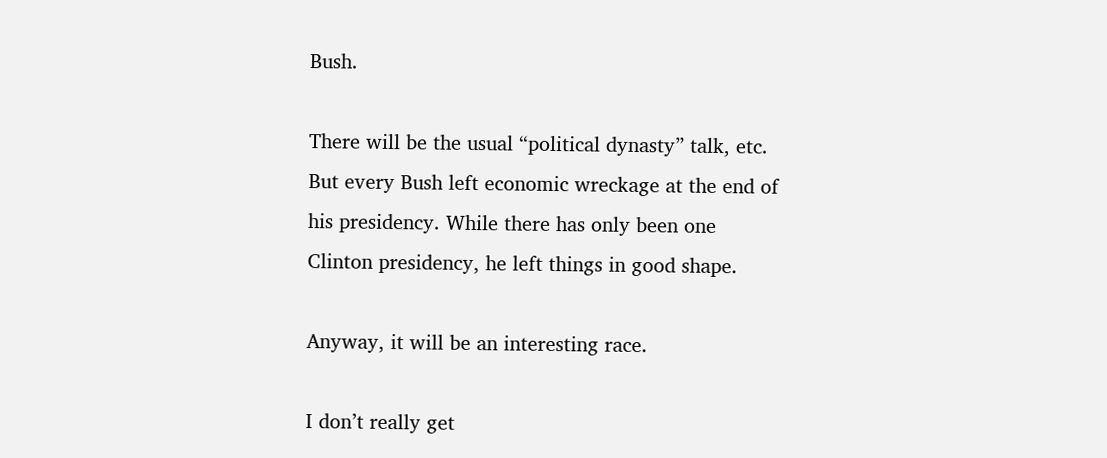Bush.

There will be the usual “political dynasty” talk, etc. But every Bush left economic wreckage at the end of his presidency. While there has only been one Clinton presidency, he left things in good shape.

Anyway, it will be an interesting race.

I don’t really get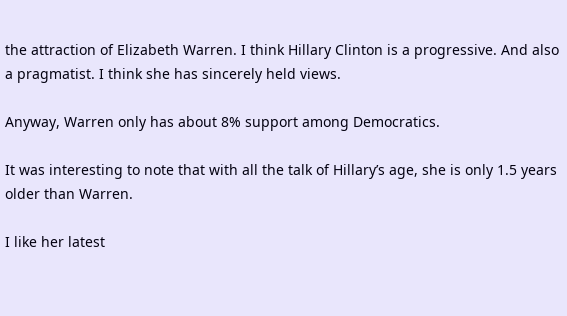the attraction of Elizabeth Warren. I think Hillary Clinton is a progressive. And also a pragmatist. I think she has sincerely held views.

Anyway, Warren only has about 8% support among Democratics.

It was interesting to note that with all the talk of Hillary’s age, she is only 1.5 years older than Warren.

I like her latest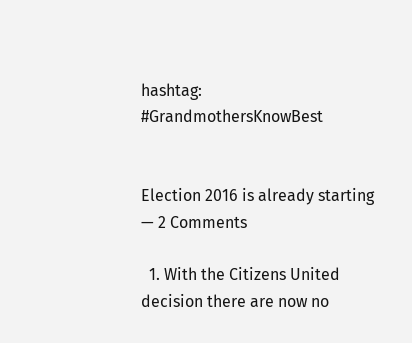hashtag: #GrandmothersKnowBest


Election 2016 is already starting — 2 Comments

  1. With the Citizens United decision there are now no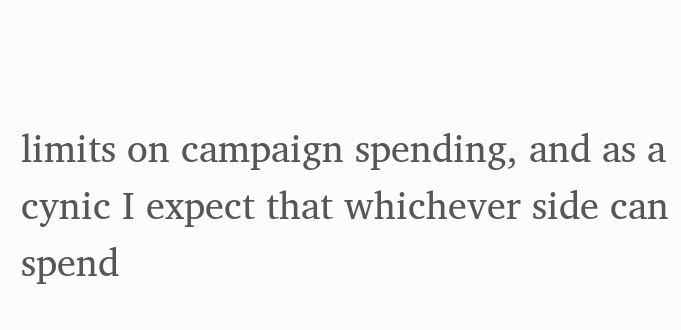limits on campaign spending, and as a cynic I expect that whichever side can spend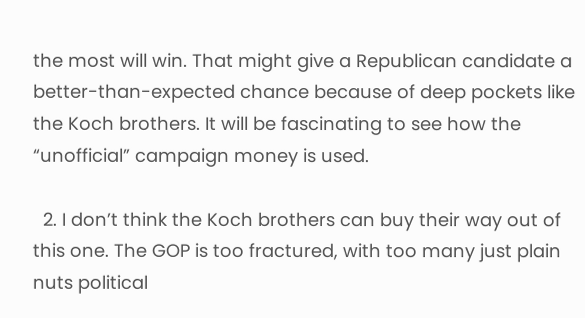the most will win. That might give a Republican candidate a better-than-expected chance because of deep pockets like the Koch brothers. It will be fascinating to see how the “unofficial” campaign money is used.

  2. I don’t think the Koch brothers can buy their way out of this one. The GOP is too fractured, with too many just plain nuts political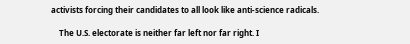activists forcing their candidates to all look like anti-science radicals.

    The U.S. electorate is neither far left nor far right. I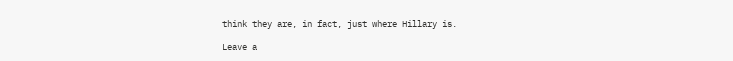think they are, in fact, just where Hillary is.

Leave a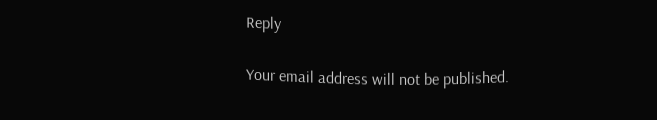Reply

Your email address will not be published.